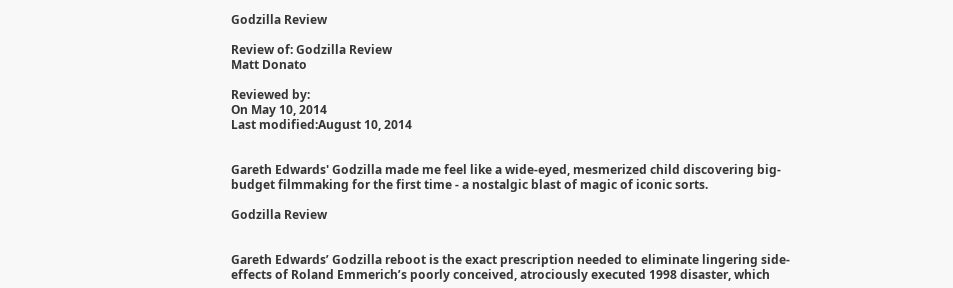Godzilla Review

Review of: Godzilla Review
Matt Donato

Reviewed by:
On May 10, 2014
Last modified:August 10, 2014


Gareth Edwards' Godzilla made me feel like a wide-eyed, mesmerized child discovering big-budget filmmaking for the first time - a nostalgic blast of magic of iconic sorts.

Godzilla Review


Gareth Edwards’ Godzilla reboot is the exact prescription needed to eliminate lingering side-effects of Roland Emmerich’s poorly conceived, atrociously executed 1998 disaster, which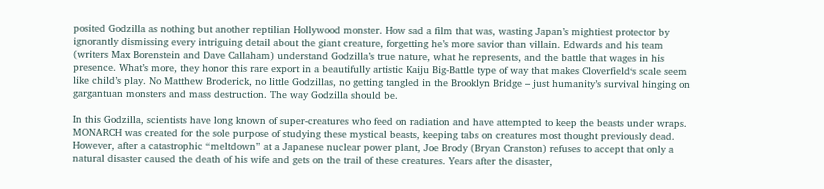posited Godzilla as nothing but another reptilian Hollywood monster. How sad a film that was, wasting Japan’s mightiest protector by ignorantly dismissing every intriguing detail about the giant creature, forgetting he’s more savior than villain. Edwards and his team (writers Max Borenstein and Dave Callaham) understand Godzilla’s true nature, what he represents, and the battle that wages in his presence. What’s more, they honor this rare export in a beautifully artistic Kaiju Big-Battle type of way that makes Cloverfield‘s scale seem like child’s play. No Matthew Broderick, no little Godzillas, no getting tangled in the Brooklyn Bridge – just humanity’s survival hinging on gargantuan monsters and mass destruction. The way Godzilla should be.

In this Godzilla, scientists have long known of super-creatures who feed on radiation and have attempted to keep the beasts under wraps. MONARCH was created for the sole purpose of studying these mystical beasts, keeping tabs on creatures most thought previously dead. However, after a catastrophic “meltdown” at a Japanese nuclear power plant, Joe Brody (Bryan Cranston) refuses to accept that only a natural disaster caused the death of his wife and gets on the trail of these creatures. Years after the disaster,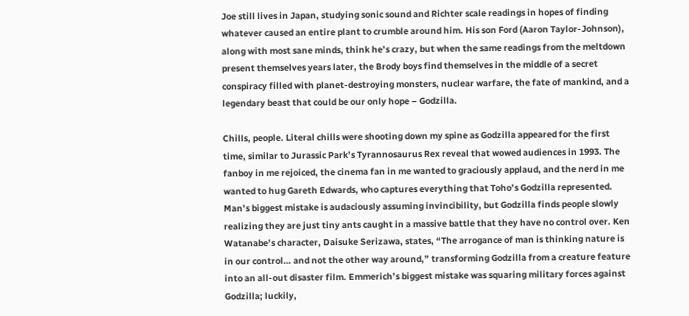Joe still lives in Japan, studying sonic sound and Richter scale readings in hopes of finding whatever caused an entire plant to crumble around him. His son Ford (Aaron Taylor-Johnson), along with most sane minds, think he’s crazy, but when the same readings from the meltdown present themselves years later, the Brody boys find themselves in the middle of a secret conspiracy filled with planet-destroying monsters, nuclear warfare, the fate of mankind, and a legendary beast that could be our only hope – Godzilla.

Chills, people. Literal chills were shooting down my spine as Godzilla appeared for the first time, similar to Jurassic Park’s Tyrannosaurus Rex reveal that wowed audiences in 1993. The fanboy in me rejoiced, the cinema fan in me wanted to graciously applaud, and the nerd in me wanted to hug Gareth Edwards, who captures everything that Toho’s Godzilla represented. Man’s biggest mistake is audaciously assuming invincibility, but Godzilla finds people slowly realizing they are just tiny ants caught in a massive battle that they have no control over. Ken Watanabe’s character, Daisuke Serizawa, states, “The arrogance of man is thinking nature is in our control… and not the other way around,” transforming Godzilla from a creature feature into an all-out disaster film. Emmerich’s biggest mistake was squaring military forces against Godzilla; luckily,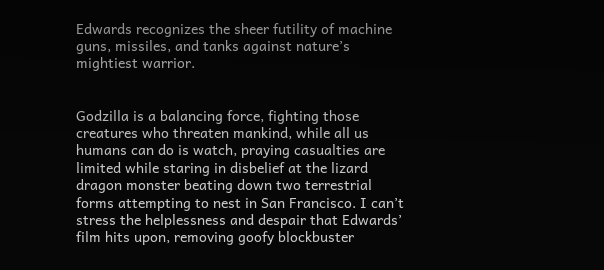Edwards recognizes the sheer futility of machine guns, missiles, and tanks against nature’s mightiest warrior.


Godzilla is a balancing force, fighting those creatures who threaten mankind, while all us humans can do is watch, praying casualties are limited while staring in disbelief at the lizard dragon monster beating down two terrestrial forms attempting to nest in San Francisco. I can’t stress the helplessness and despair that Edwards’ film hits upon, removing goofy blockbuster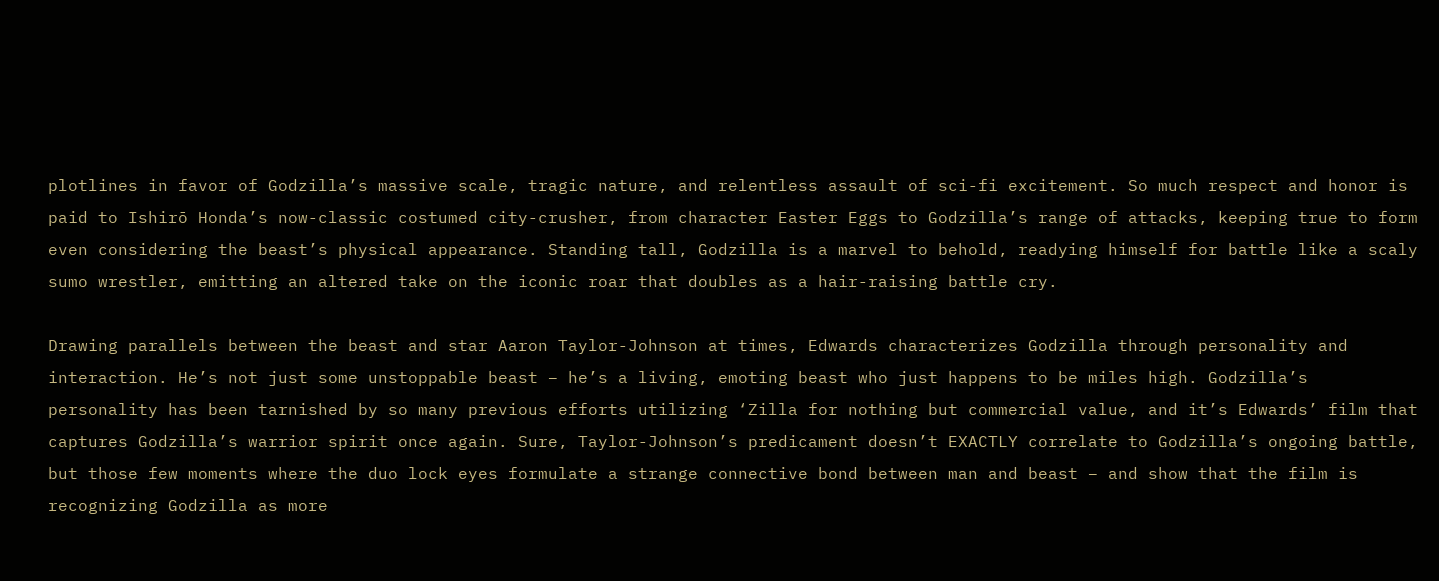plotlines in favor of Godzilla’s massive scale, tragic nature, and relentless assault of sci-fi excitement. So much respect and honor is paid to Ishirō Honda’s now-classic costumed city-crusher, from character Easter Eggs to Godzilla’s range of attacks, keeping true to form even considering the beast’s physical appearance. Standing tall, Godzilla is a marvel to behold, readying himself for battle like a scaly sumo wrestler, emitting an altered take on the iconic roar that doubles as a hair-raising battle cry.

Drawing parallels between the beast and star Aaron Taylor-Johnson at times, Edwards characterizes Godzilla through personality and interaction. He’s not just some unstoppable beast – he’s a living, emoting beast who just happens to be miles high. Godzilla’s personality has been tarnished by so many previous efforts utilizing ‘Zilla for nothing but commercial value, and it’s Edwards’ film that captures Godzilla’s warrior spirit once again. Sure, Taylor-Johnson’s predicament doesn’t EXACTLY correlate to Godzilla’s ongoing battle, but those few moments where the duo lock eyes formulate a strange connective bond between man and beast – and show that the film is recognizing Godzilla as more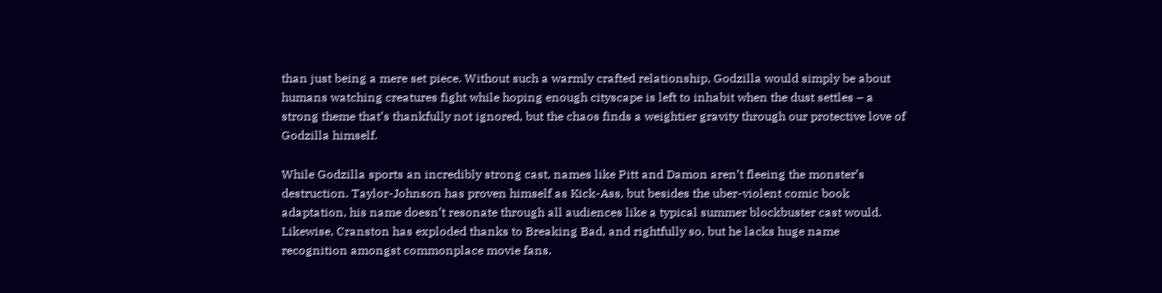than just being a mere set piece. Without such a warmly crafted relationship, Godzilla would simply be about humans watching creatures fight while hoping enough cityscape is left to inhabit when the dust settles – a strong theme that’s thankfully not ignored, but the chaos finds a weightier gravity through our protective love of Godzilla himself.

While Godzilla sports an incredibly strong cast, names like Pitt and Damon aren’t fleeing the monster’s destruction. Taylor-Johnson has proven himself as Kick-Ass, but besides the uber-violent comic book adaptation, his name doesn’t resonate through all audiences like a typical summer blockbuster cast would. Likewise, Cranston has exploded thanks to Breaking Bad, and rightfully so, but he lacks huge name recognition amongst commonplace movie fans.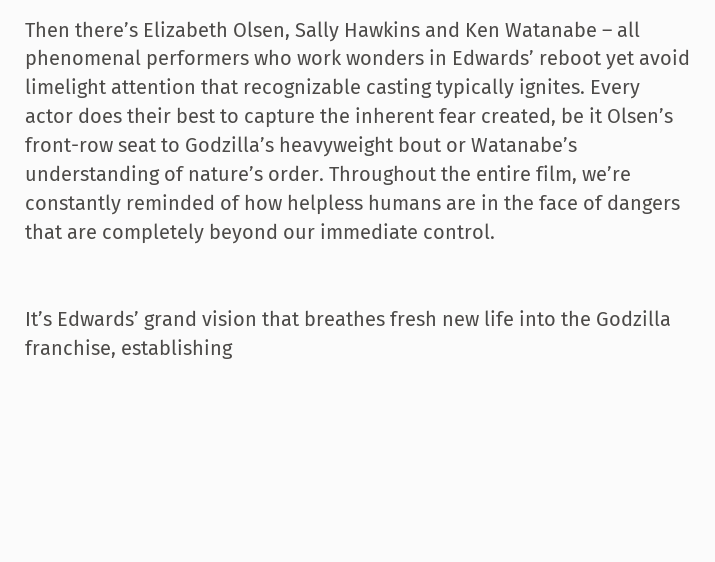Then there’s Elizabeth Olsen, Sally Hawkins and Ken Watanabe – all phenomenal performers who work wonders in Edwards’ reboot yet avoid limelight attention that recognizable casting typically ignites. Every actor does their best to capture the inherent fear created, be it Olsen’s front-row seat to Godzilla’s heavyweight bout or Watanabe’s understanding of nature’s order. Throughout the entire film, we’re constantly reminded of how helpless humans are in the face of dangers that are completely beyond our immediate control.


It’s Edwards’ grand vision that breathes fresh new life into the Godzilla franchise, establishing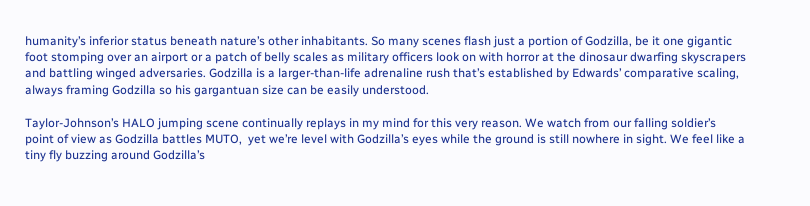humanity’s inferior status beneath nature’s other inhabitants. So many scenes flash just a portion of Godzilla, be it one gigantic foot stomping over an airport or a patch of belly scales as military officers look on with horror at the dinosaur dwarfing skyscrapers and battling winged adversaries. Godzilla is a larger-than-life adrenaline rush that’s established by Edwards’ comparative scaling, always framing Godzilla so his gargantuan size can be easily understood.

Taylor-Johnson’s HALO jumping scene continually replays in my mind for this very reason. We watch from our falling soldier’s point of view as Godzilla battles MUTO,  yet we’re level with Godzilla’s eyes while the ground is still nowhere in sight. We feel like a tiny fly buzzing around Godzilla’s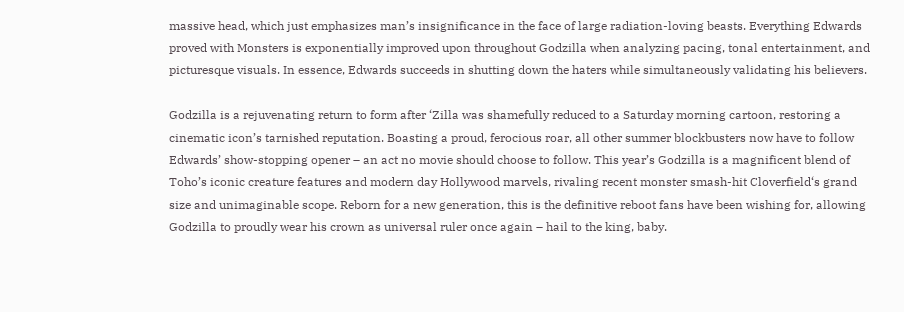massive head, which just emphasizes man’s insignificance in the face of large radiation-loving beasts. Everything Edwards proved with Monsters is exponentially improved upon throughout Godzilla when analyzing pacing, tonal entertainment, and picturesque visuals. In essence, Edwards succeeds in shutting down the haters while simultaneously validating his believers.

Godzilla is a rejuvenating return to form after ‘Zilla was shamefully reduced to a Saturday morning cartoon, restoring a cinematic icon’s tarnished reputation. Boasting a proud, ferocious roar, all other summer blockbusters now have to follow Edwards’ show-stopping opener – an act no movie should choose to follow. This year’s Godzilla is a magnificent blend of Toho’s iconic creature features and modern day Hollywood marvels, rivaling recent monster smash-hit Cloverfield‘s grand size and unimaginable scope. Reborn for a new generation, this is the definitive reboot fans have been wishing for, allowing Godzilla to proudly wear his crown as universal ruler once again – hail to the king, baby.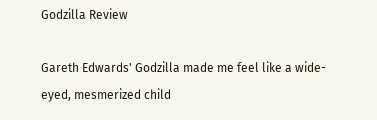Godzilla Review

Gareth Edwards' Godzilla made me feel like a wide-eyed, mesmerized child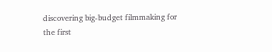discovering big-budget filmmaking for the first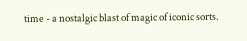time - a nostalgic blast of magic of iconic sorts.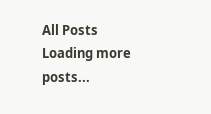All Posts
Loading more posts...